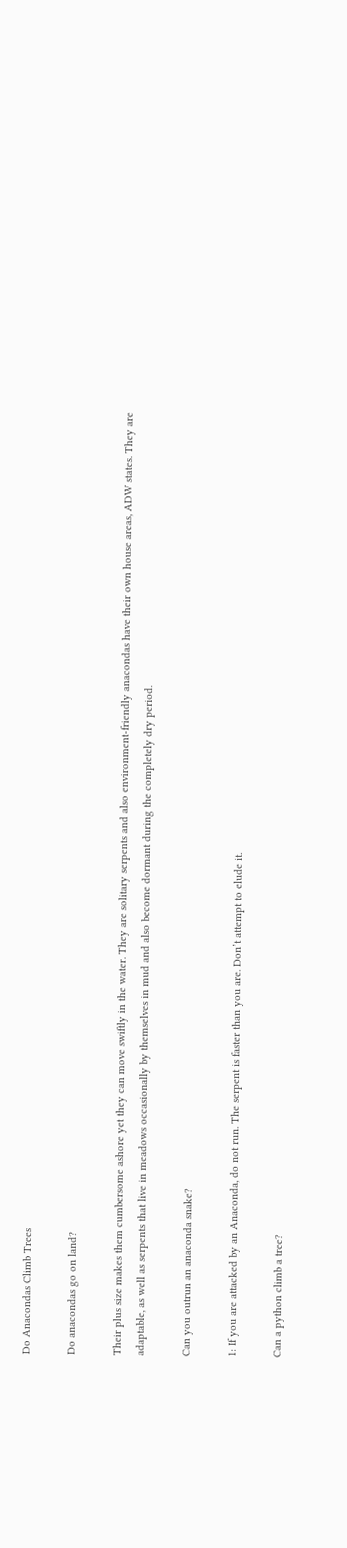Do Anacondas Climb Trees

Do anacondas go on land?

Their plus size makes them cumbersome ashore yet they can move swiftly in the water. They are solitary serpents and also environment-friendly anacondas have their own house areas, ADW states. They are adaptable, as well as serpents that live in meadows occasionally by themselves in mud and also become dormant during the completely dry period.

Can you outrun an anaconda snake?

1: If you are attacked by an Anaconda, do not run. The serpent is faster than you are. Don’t attempt to elude it.

Can a python climb a tree?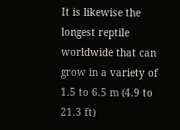It is likewise the longest reptile worldwide that can grow in a variety of 1.5 to 6.5 m (4.9 to 21.3 ft)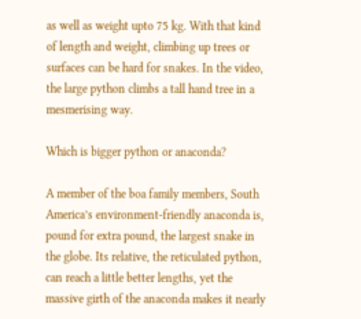as well as weight upto 75 kg. With that kind of length and weight, climbing up trees or surfaces can be hard for snakes. In the video, the large python climbs a tall hand tree in a mesmerising way.

Which is bigger python or anaconda?

A member of the boa family members, South America’s environment-friendly anaconda is, pound for extra pound, the largest snake in the globe. Its relative, the reticulated python, can reach a little better lengths, yet the massive girth of the anaconda makes it nearly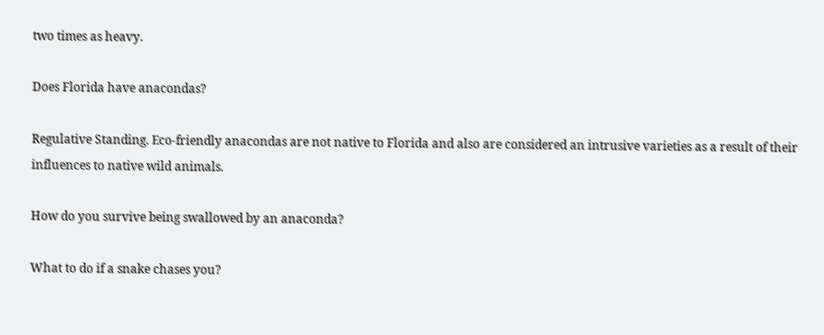two times as heavy.

Does Florida have anacondas?

Regulative Standing. Eco-friendly anacondas are not native to Florida and also are considered an intrusive varieties as a result of their influences to native wild animals.

How do you survive being swallowed by an anaconda?

What to do if a snake chases you?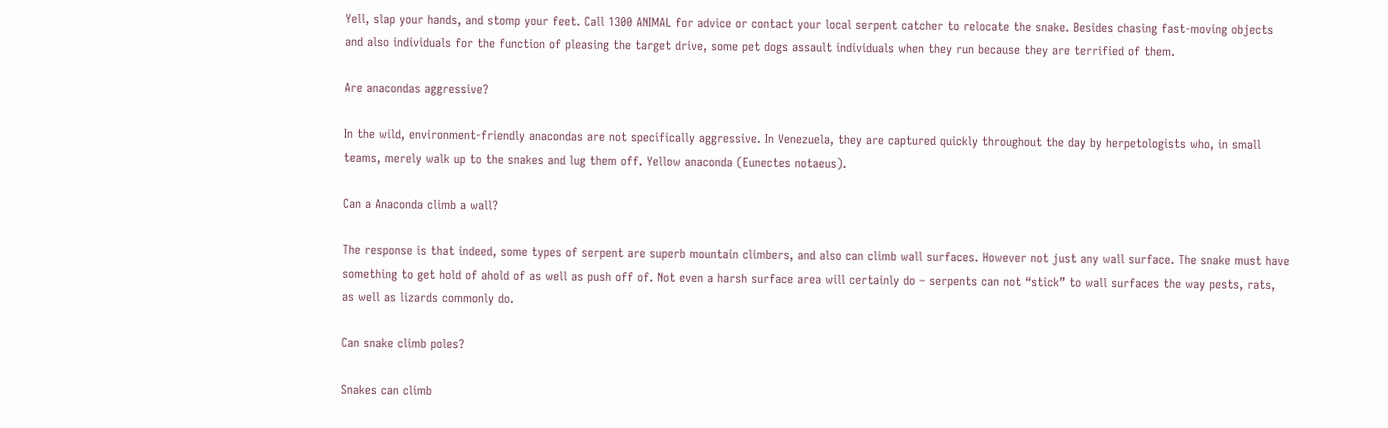Yell, slap your hands, and stomp your feet. Call 1300 ANIMAL for advice or contact your local serpent catcher to relocate the snake. Besides chasing fast-moving objects and also individuals for the function of pleasing the target drive, some pet dogs assault individuals when they run because they are terrified of them.

Are anacondas aggressive?

In the wild, environment-friendly anacondas are not specifically aggressive. In Venezuela, they are captured quickly throughout the day by herpetologists who, in small teams, merely walk up to the snakes and lug them off. Yellow anaconda (Eunectes notaeus).

Can a Anaconda climb a wall?

The response is that indeed, some types of serpent are superb mountain climbers, and also can climb wall surfaces. However not just any wall surface. The snake must have something to get hold of ahold of as well as push off of. Not even a harsh surface area will certainly do – serpents can not “stick” to wall surfaces the way pests, rats, as well as lizards commonly do.

Can snake climb poles?

Snakes can climb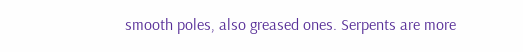smooth poles, also greased ones. Serpents are more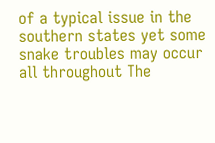of a typical issue in the southern states yet some snake troubles may occur all throughout The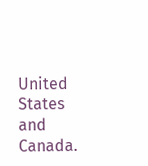United States and Canada.